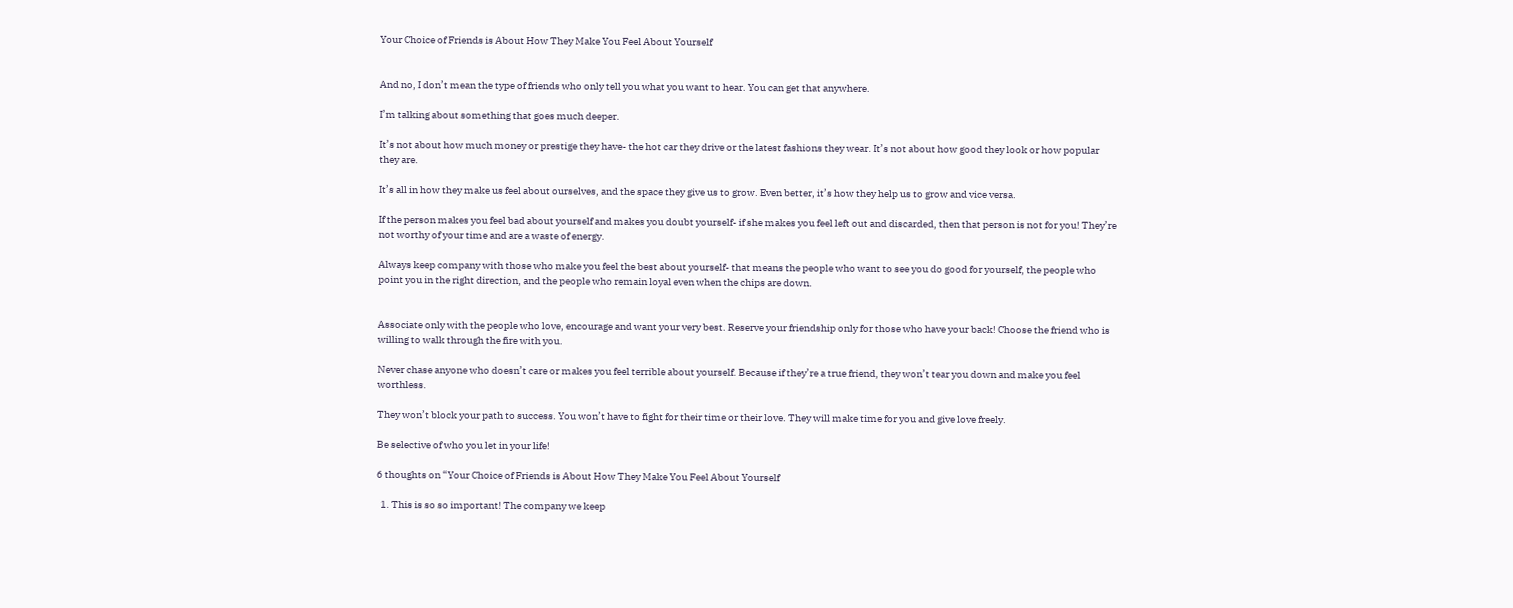Your Choice of Friends is About How They Make You Feel About Yourself


And no, I don’t mean the type of friends who only tell you what you want to hear. You can get that anywhere.

I’m talking about something that goes much deeper.

It’s not about how much money or prestige they have- the hot car they drive or the latest fashions they wear. It’s not about how good they look or how popular they are.

It’s all in how they make us feel about ourselves, and the space they give us to grow. Even better, it’s how they help us to grow and vice versa.

If the person makes you feel bad about yourself and makes you doubt yourself- if she makes you feel left out and discarded, then that person is not for you! They’re not worthy of your time and are a waste of energy.

Always keep company with those who make you feel the best about yourself- that means the people who want to see you do good for yourself, the people who point you in the right direction, and the people who remain loyal even when the chips are down.


Associate only with the people who love, encourage and want your very best. Reserve your friendship only for those who have your back! Choose the friend who is willing to walk through the fire with you.

Never chase anyone who doesn’t care or makes you feel terrible about yourself. Because if they’re a true friend, they won’t tear you down and make you feel worthless.

They won’t block your path to success. You won’t have to fight for their time or their love. They will make time for you and give love freely.

Be selective of who you let in your life!

6 thoughts on “Your Choice of Friends is About How They Make You Feel About Yourself

  1. This is so so important! The company we keep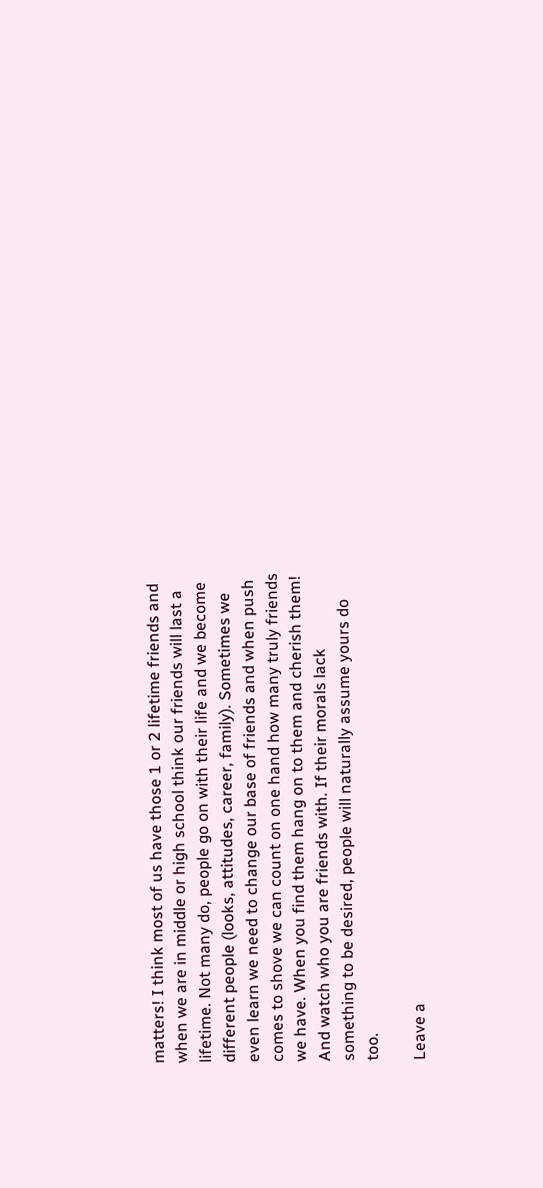matters! I think most of us have those 1 or 2 lifetime friends and when we are in middle or high school think our friends will last a lifetime. Not many do, people go on with their life and we become different people (looks, attitudes, career, family). Sometimes we even learn we need to change our base of friends and when push comes to shove we can count on one hand how many truly friends we have. When you find them hang on to them and cherish them! And watch who you are friends with. If their morals lack something to be desired, people will naturally assume yours do too.

Leave a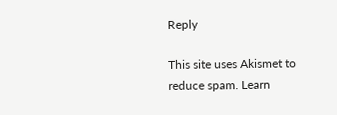Reply

This site uses Akismet to reduce spam. Learn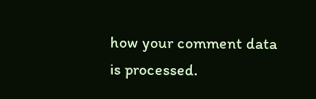how your comment data is processed.